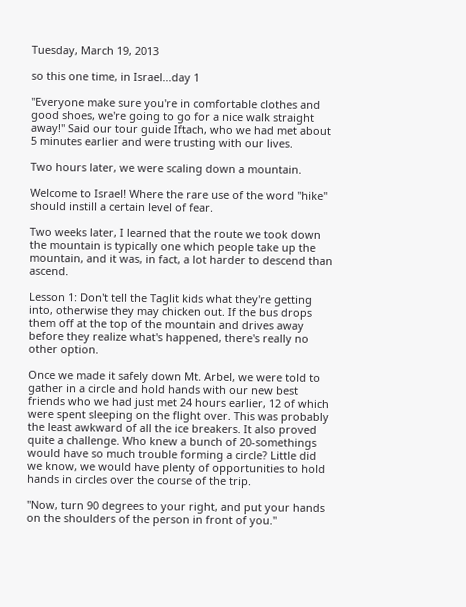Tuesday, March 19, 2013

so this one time, in Israel...day 1

"Everyone make sure you're in comfortable clothes and good shoes, we're going to go for a nice walk straight away!" Said our tour guide Iftach, who we had met about 5 minutes earlier and were trusting with our lives.

Two hours later, we were scaling down a mountain.

Welcome to Israel! Where the rare use of the word "hike" should instill a certain level of fear.

Two weeks later, I learned that the route we took down the mountain is typically one which people take up the mountain, and it was, in fact, a lot harder to descend than ascend.

Lesson 1: Don't tell the Taglit kids what they're getting into, otherwise they may chicken out. If the bus drops them off at the top of the mountain and drives away before they realize what's happened, there's really no other option.

Once we made it safely down Mt. Arbel, we were told to gather in a circle and hold hands with our new best friends who we had just met 24 hours earlier, 12 of which were spent sleeping on the flight over. This was probably the least awkward of all the ice breakers. It also proved quite a challenge. Who knew a bunch of 20-somethings would have so much trouble forming a circle? Little did we know, we would have plenty of opportunities to hold hands in circles over the course of the trip.

"Now, turn 90 degrees to your right, and put your hands on the shoulders of the person in front of you."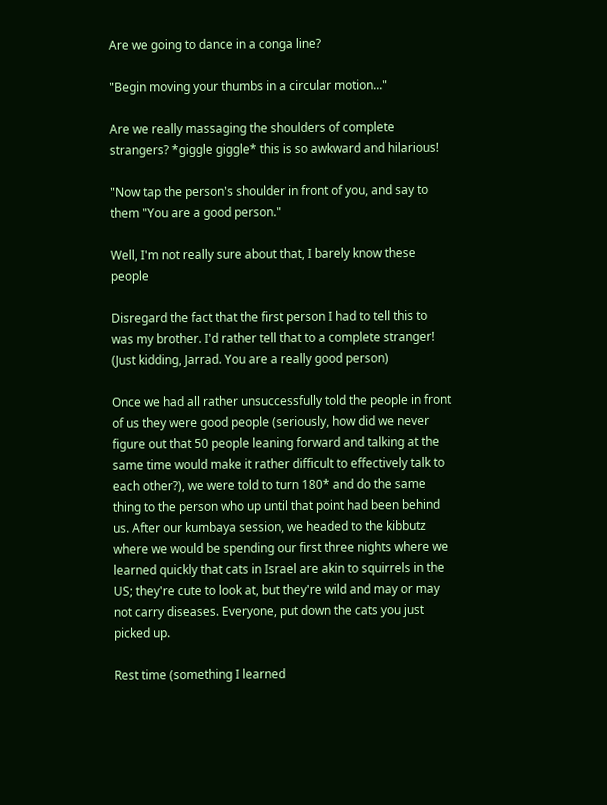Are we going to dance in a conga line?

"Begin moving your thumbs in a circular motion..."

Are we really massaging the shoulders of complete strangers? *giggle giggle* this is so awkward and hilarious!

"Now tap the person's shoulder in front of you, and say to them "You are a good person."

Well, I'm not really sure about that, I barely know these people

Disregard the fact that the first person I had to tell this to was my brother. I'd rather tell that to a complete stranger! (Just kidding, Jarrad. You are a really good person)

Once we had all rather unsuccessfully told the people in front of us they were good people (seriously, how did we never figure out that 50 people leaning forward and talking at the same time would make it rather difficult to effectively talk to each other?), we were told to turn 180* and do the same thing to the person who up until that point had been behind us. After our kumbaya session, we headed to the kibbutz where we would be spending our first three nights where we learned quickly that cats in Israel are akin to squirrels in the US; they're cute to look at, but they're wild and may or may not carry diseases. Everyone, put down the cats you just picked up.

Rest time (something I learned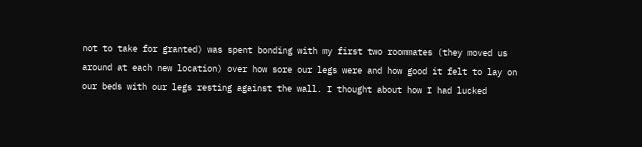not to take for granted) was spent bonding with my first two roommates (they moved us around at each new location) over how sore our legs were and how good it felt to lay on our beds with our legs resting against the wall. I thought about how I had lucked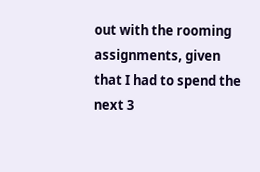out with the rooming assignments, given that I had to spend the next 3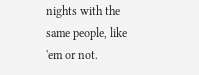nights with the same people, like 'em or not.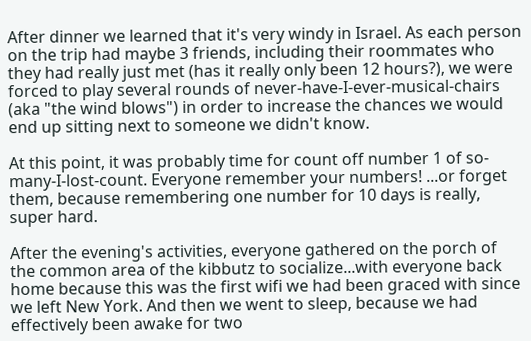After dinner we learned that it's very windy in Israel. As each person on the trip had maybe 3 friends, including their roommates who they had really just met (has it really only been 12 hours?), we were forced to play several rounds of never-have-I-ever-musical-chairs (aka "the wind blows") in order to increase the chances we would end up sitting next to someone we didn't know.

At this point, it was probably time for count off number 1 of so-many-I-lost-count. Everyone remember your numbers! ...or forget them, because remembering one number for 10 days is really, super hard.

After the evening's activities, everyone gathered on the porch of the common area of the kibbutz to socialize...with everyone back home because this was the first wifi we had been graced with since we left New York. And then we went to sleep, because we had effectively been awake for two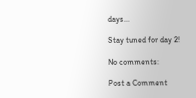days...

Stay tuned for day 2!

No comments:

Post a Comment